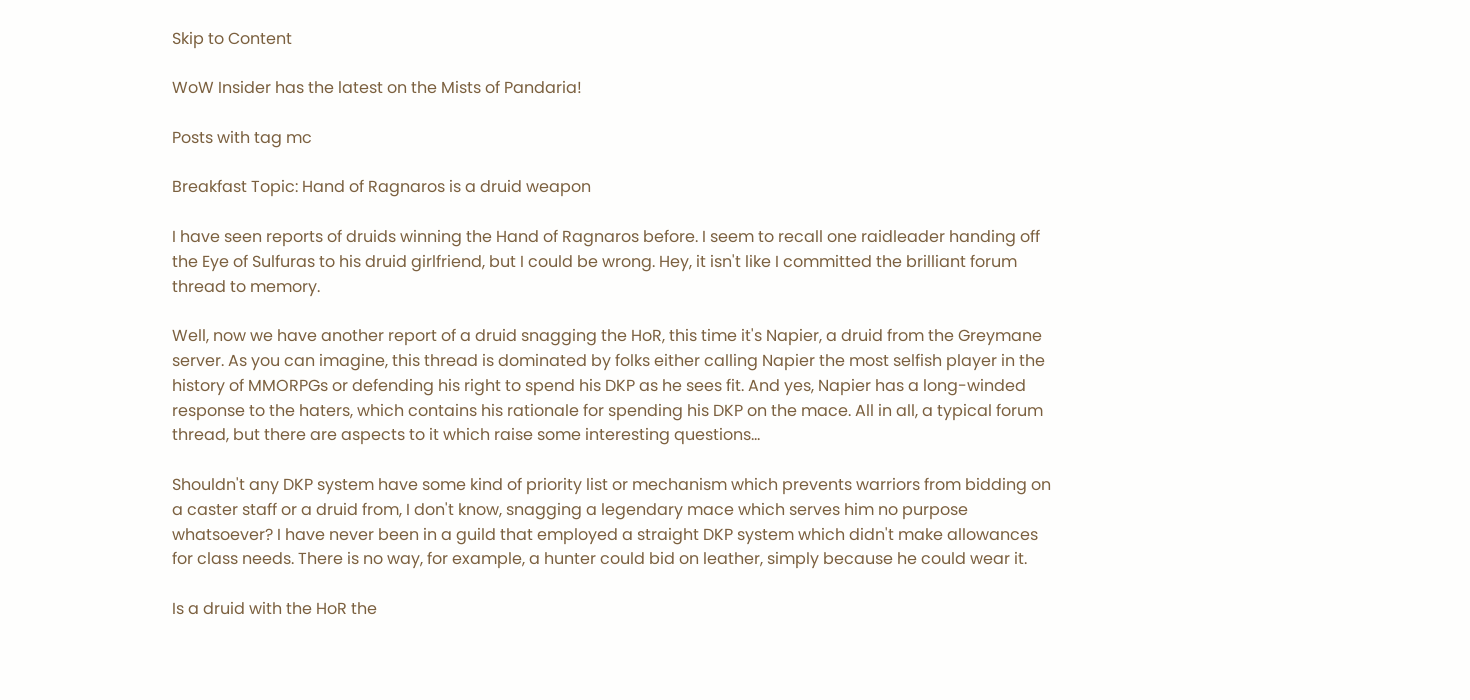Skip to Content

WoW Insider has the latest on the Mists of Pandaria!

Posts with tag mc

Breakfast Topic: Hand of Ragnaros is a druid weapon

I have seen reports of druids winning the Hand of Ragnaros before. I seem to recall one raidleader handing off the Eye of Sulfuras to his druid girlfriend, but I could be wrong. Hey, it isn't like I committed the brilliant forum thread to memory.

Well, now we have another report of a druid snagging the HoR, this time it's Napier, a druid from the Greymane server. As you can imagine, this thread is dominated by folks either calling Napier the most selfish player in the history of MMORPGs or defending his right to spend his DKP as he sees fit. And yes, Napier has a long-winded response to the haters, which contains his rationale for spending his DKP on the mace. All in all, a typical forum thread, but there are aspects to it which raise some interesting questions...

Shouldn't any DKP system have some kind of priority list or mechanism which prevents warriors from bidding on a caster staff or a druid from, I don't know, snagging a legendary mace which serves him no purpose whatsoever? I have never been in a guild that employed a straight DKP system which didn't make allowances for class needs. There is no way, for example, a hunter could bid on leather, simply because he could wear it.

Is a druid with the HoR the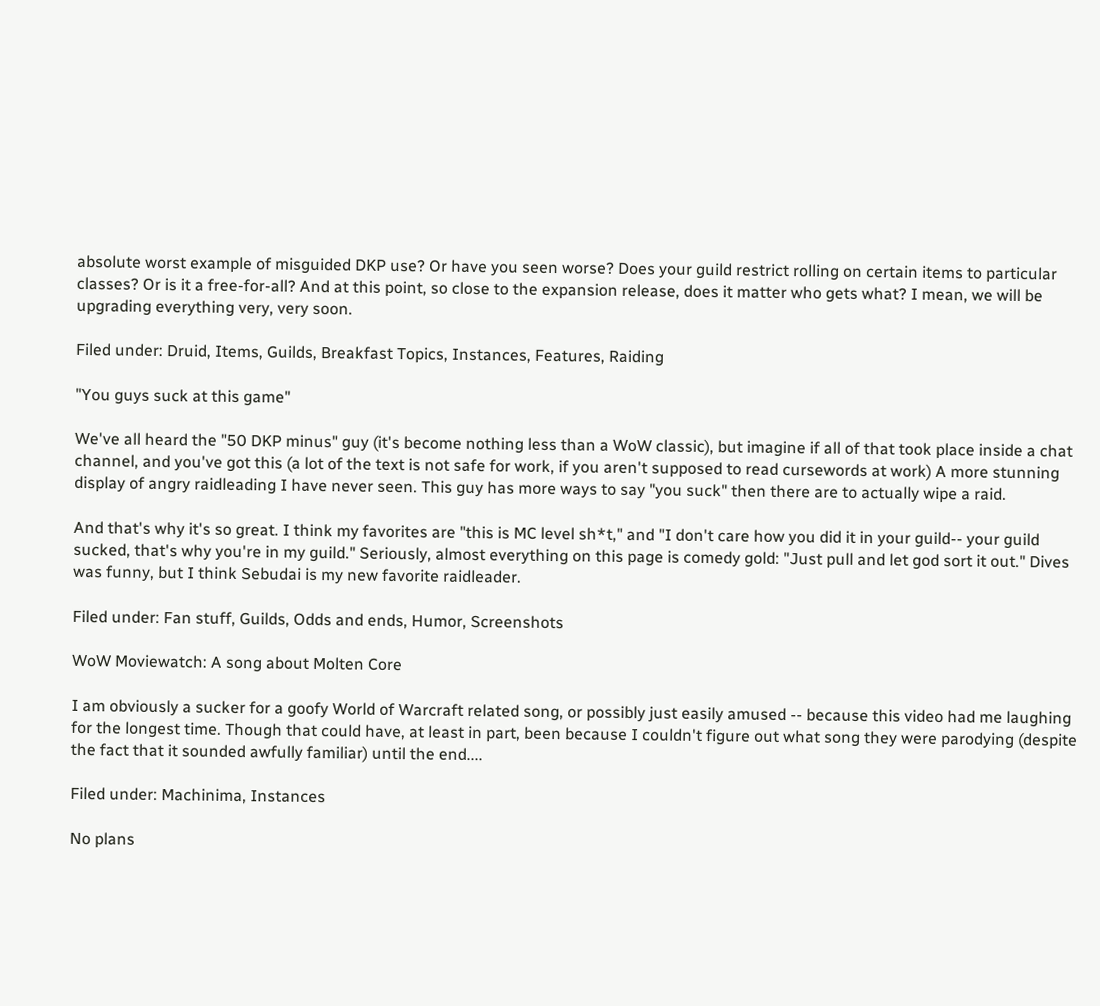absolute worst example of misguided DKP use? Or have you seen worse? Does your guild restrict rolling on certain items to particular classes? Or is it a free-for-all? And at this point, so close to the expansion release, does it matter who gets what? I mean, we will be upgrading everything very, very soon.

Filed under: Druid, Items, Guilds, Breakfast Topics, Instances, Features, Raiding

"You guys suck at this game"

We've all heard the "50 DKP minus" guy (it's become nothing less than a WoW classic), but imagine if all of that took place inside a chat channel, and you've got this (a lot of the text is not safe for work, if you aren't supposed to read cursewords at work) A more stunning display of angry raidleading I have never seen. This guy has more ways to say "you suck" then there are to actually wipe a raid.

And that's why it's so great. I think my favorites are "this is MC level sh*t," and "I don't care how you did it in your guild-- your guild sucked, that's why you're in my guild." Seriously, almost everything on this page is comedy gold: "Just pull and let god sort it out." Dives was funny, but I think Sebudai is my new favorite raidleader.

Filed under: Fan stuff, Guilds, Odds and ends, Humor, Screenshots

WoW Moviewatch: A song about Molten Core

I am obviously a sucker for a goofy World of Warcraft related song, or possibly just easily amused -- because this video had me laughing for the longest time. Though that could have, at least in part, been because I couldn't figure out what song they were parodying (despite the fact that it sounded awfully familiar) until the end....

Filed under: Machinima, Instances

No plans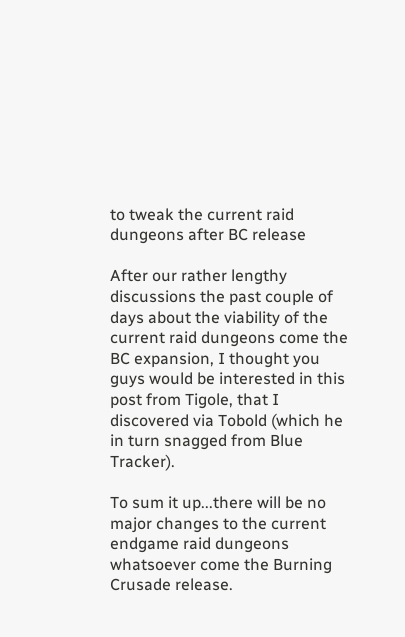to tweak the current raid dungeons after BC release

After our rather lengthy discussions the past couple of days about the viability of the current raid dungeons come the BC expansion, I thought you guys would be interested in this post from Tigole, that I discovered via Tobold (which he in turn snagged from Blue Tracker).

To sum it up...there will be no major changes to the current endgame raid dungeons whatsoever come the Burning Crusade release.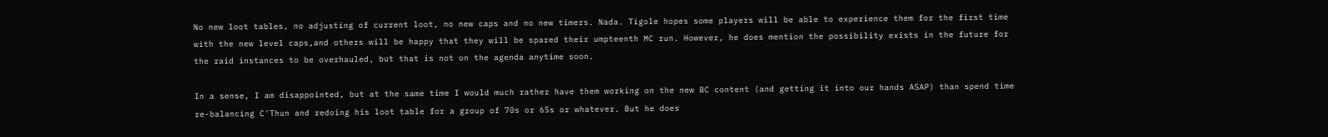No new loot tables, no adjusting of current loot, no new caps and no new timers. Nada. Tigole hopes some players will be able to experience them for the first time with the new level caps,and others will be happy that they will be spared their umpteenth MC run. However, he does mention the possibility exists in the future for the raid instances to be overhauled, but that is not on the agenda anytime soon.

In a sense, I am disappointed, but at the same time I would much rather have them working on the new BC content (and getting it into our hands ASAP) than spend time re-balancing C'Thun and redoing his loot table for a group of 70s or 65s or whatever. But he does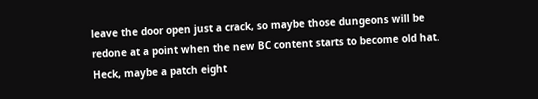leave the door open just a crack, so maybe those dungeons will be redone at a point when the new BC content starts to become old hat. Heck, maybe a patch eight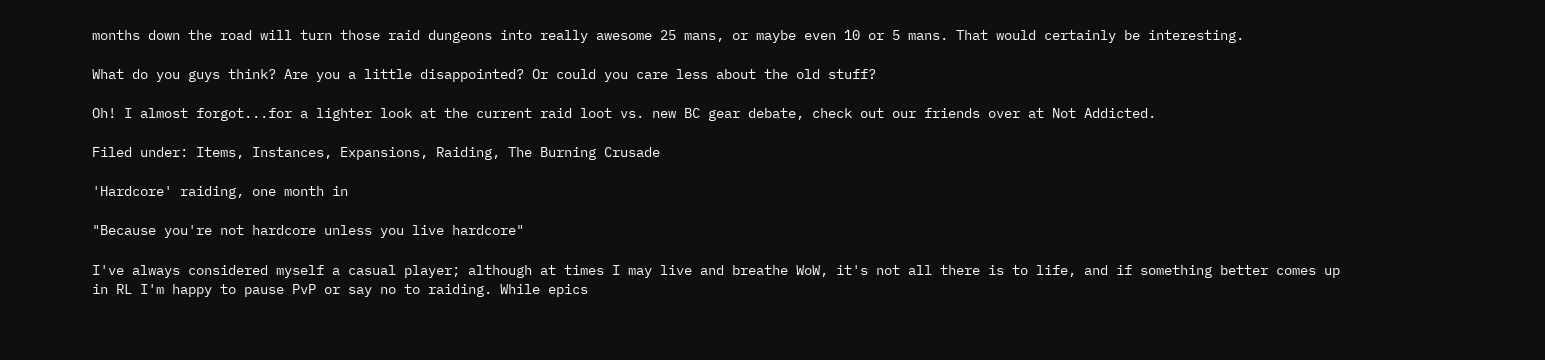months down the road will turn those raid dungeons into really awesome 25 mans, or maybe even 10 or 5 mans. That would certainly be interesting.

What do you guys think? Are you a little disappointed? Or could you care less about the old stuff?

Oh! I almost forgot...for a lighter look at the current raid loot vs. new BC gear debate, check out our friends over at Not Addicted.

Filed under: Items, Instances, Expansions, Raiding, The Burning Crusade

'Hardcore' raiding, one month in

"Because you're not hardcore unless you live hardcore"

I've always considered myself a casual player; although at times I may live and breathe WoW, it's not all there is to life, and if something better comes up in RL I'm happy to pause PvP or say no to raiding. While epics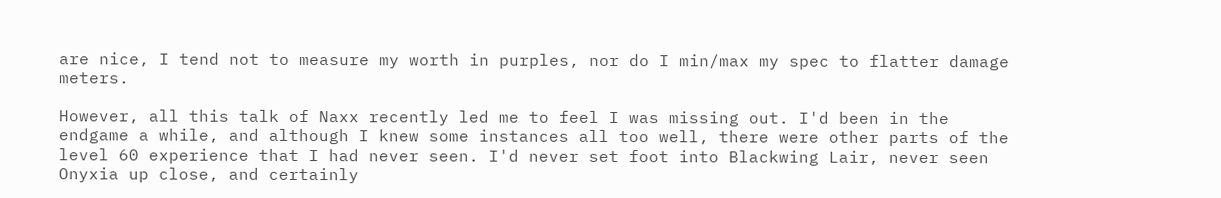are nice, I tend not to measure my worth in purples, nor do I min/max my spec to flatter damage meters.

However, all this talk of Naxx recently led me to feel I was missing out. I'd been in the endgame a while, and although I knew some instances all too well, there were other parts of the level 60 experience that I had never seen. I'd never set foot into Blackwing Lair, never seen Onyxia up close, and certainly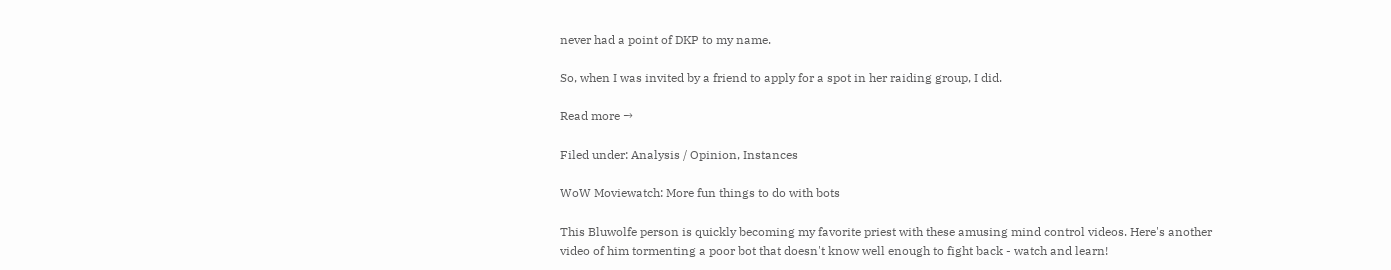never had a point of DKP to my name.

So, when I was invited by a friend to apply for a spot in her raiding group, I did.

Read more →

Filed under: Analysis / Opinion, Instances

WoW Moviewatch: More fun things to do with bots

This Bluwolfe person is quickly becoming my favorite priest with these amusing mind control videos. Here's another video of him tormenting a poor bot that doesn't know well enough to fight back - watch and learn!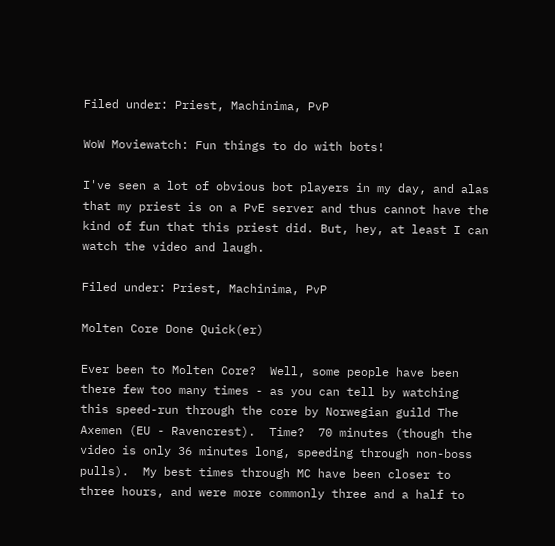Filed under: Priest, Machinima, PvP

WoW Moviewatch: Fun things to do with bots!

I've seen a lot of obvious bot players in my day, and alas that my priest is on a PvE server and thus cannot have the kind of fun that this priest did. But, hey, at least I can watch the video and laugh.

Filed under: Priest, Machinima, PvP

Molten Core Done Quick(er)

Ever been to Molten Core?  Well, some people have been there few too many times - as you can tell by watching this speed-run through the core by Norwegian guild The Axemen (EU - Ravencrest).  Time?  70 minutes (though the video is only 36 minutes long, speeding through non-boss pulls).  My best times through MC have been closer to three hours, and were more commonly three and a half to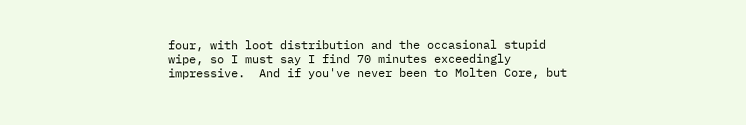four, with loot distribution and the occasional stupid wipe, so I must say I find 70 minutes exceedingly impressive.  And if you've never been to Molten Core, but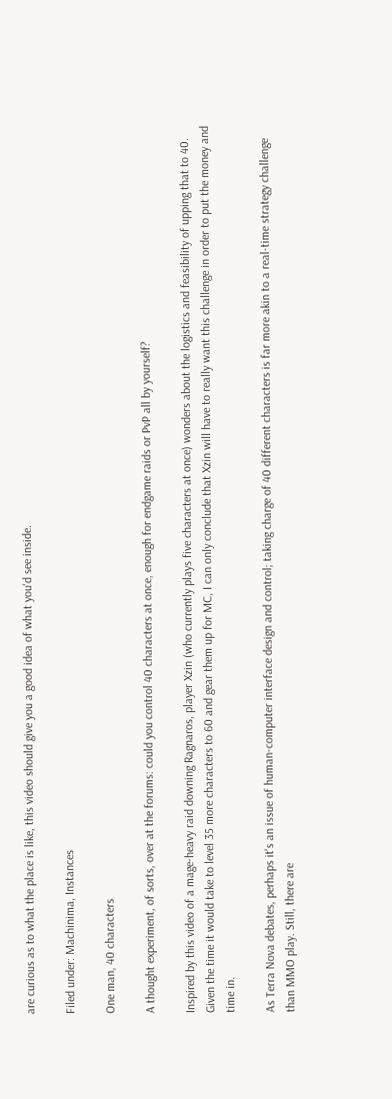are curious as to what the place is like, this video should give you a good idea of what you'd see inside.

Filed under: Machinima, Instances

One man, 40 characters

A thought experiment, of sorts, over at the forums: could you control 40 characters at once, enough for endgame raids or PvP all by yourself?

Inspired by this video of a mage-heavy raid downing Ragnaros, player Xzin (who currently plays five characters at once) wonders about the logistics and feasibility of upping that to 40. Given the time it would take to level 35 more characters to 60 and gear them up for MC, I can only conclude that Xzin will have to really want this challenge in order to put the money and time in.

As Terra Nova debates, perhaps it's an issue of human-computer interface design and control; taking charge of 40 different characters is far more akin to a real-time strategy challenge than MMO play. Still, there are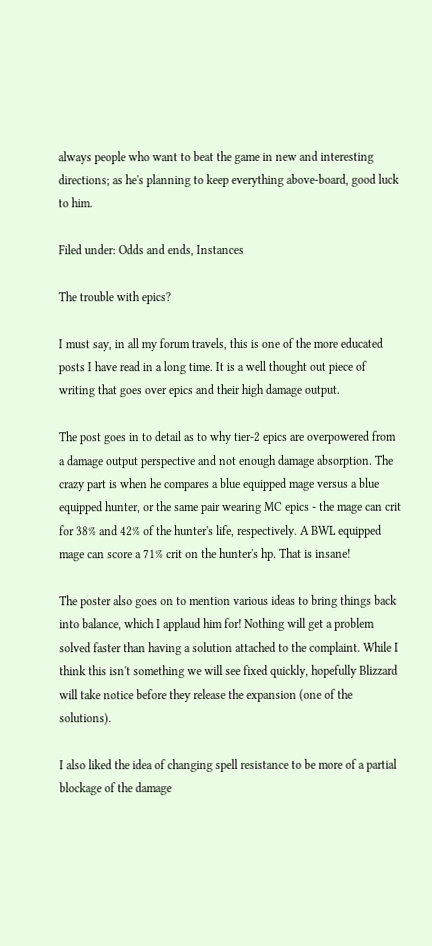always people who want to beat the game in new and interesting directions; as he's planning to keep everything above-board, good luck to him.

Filed under: Odds and ends, Instances

The trouble with epics?

I must say, in all my forum travels, this is one of the more educated posts I have read in a long time. It is a well thought out piece of writing that goes over epics and their high damage output.

The post goes in to detail as to why tier-2 epics are overpowered from a damage output perspective and not enough damage absorption. The crazy part is when he compares a blue equipped mage versus a blue equipped hunter, or the same pair wearing MC epics - the mage can crit for 38% and 42% of the hunter's life, respectively. A BWL equipped mage can score a 71% crit on the hunter's hp. That is insane!

The poster also goes on to mention various ideas to bring things back into balance, which I applaud him for! Nothing will get a problem solved faster than having a solution attached to the complaint. While I think this isn't something we will see fixed quickly, hopefully Blizzard will take notice before they release the expansion (one of the solutions).

I also liked the idea of changing spell resistance to be more of a partial blockage of the damage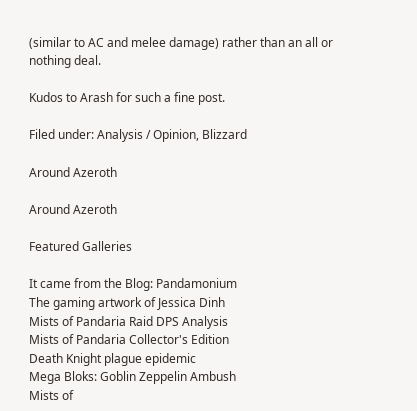(similar to AC and melee damage) rather than an all or nothing deal.

Kudos to Arash for such a fine post.

Filed under: Analysis / Opinion, Blizzard

Around Azeroth

Around Azeroth

Featured Galleries

It came from the Blog: Pandamonium
The gaming artwork of Jessica Dinh
Mists of Pandaria Raid DPS Analysis
Mists of Pandaria Collector's Edition
Death Knight plague epidemic
Mega Bloks: Goblin Zeppelin Ambush
Mists of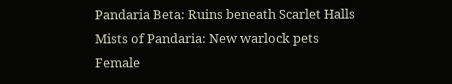Pandaria Beta: Ruins beneath Scarlet Halls
Mists of Pandaria: New warlock pets
Female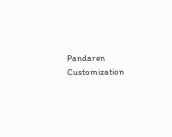Pandaren Customization